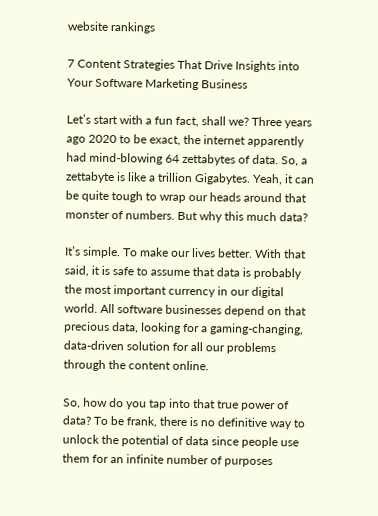website rankings

7 Content Strategies That Drive Insights into Your Software Marketing Business

Let’s start with a fun fact, shall we? Three years ago 2020 to be exact, the internet apparently had mind-blowing 64 zettabytes of data. So, a zettabyte is like a trillion Gigabytes. Yeah, it can be quite tough to wrap our heads around that monster of numbers. But why this much data?

It’s simple. To make our lives better. With that said, it is safe to assume that data is probably the most important currency in our digital world. All software businesses depend on that precious data, looking for a gaming-changing, data-driven solution for all our problems through the content online.

So, how do you tap into that true power of data? To be frank, there is no definitive way to unlock the potential of data since people use them for an infinite number of purposes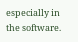especially in the software.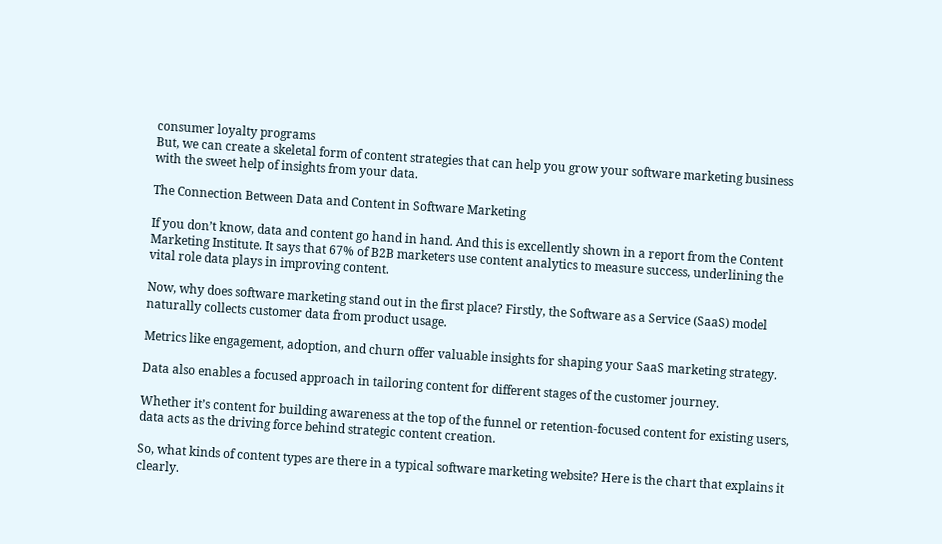consumer loyalty programs
But, we can create a skeletal form of content strategies that can help you grow your software marketing business with the sweet help of insights from your data.

The Connection Between Data and Content in Software Marketing

If you don’t know, data and content go hand in hand. And this is excellently shown in a report from the Content Marketing Institute. It says that 67% of B2B marketers use content analytics to measure success, underlining the vital role data plays in improving content.

Now, why does software marketing stand out in the first place? Firstly, the Software as a Service (SaaS) model naturally collects customer data from product usage.

Metrics like engagement, adoption, and churn offer valuable insights for shaping your SaaS marketing strategy.

Data also enables a focused approach in tailoring content for different stages of the customer journey.

Whether it’s content for building awareness at the top of the funnel or retention-focused content for existing users, data acts as the driving force behind strategic content creation.

So, what kinds of content types are there in a typical software marketing website? Here is the chart that explains it clearly.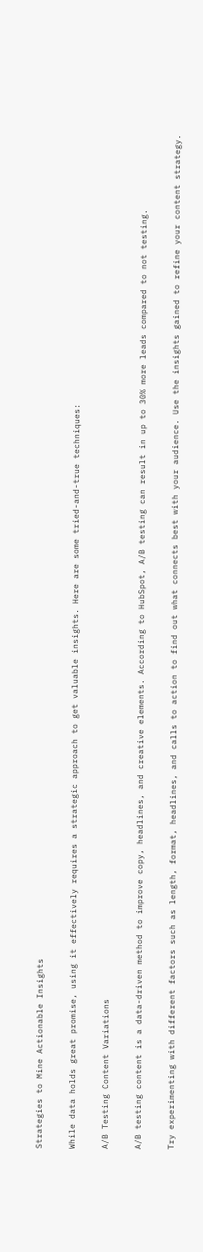Strategies to Mine Actionable Insights

While data holds great promise, using it effectively requires a strategic approach to get valuable insights. Here are some tried-and-true techniques:

A/B Testing Content Variations

A/B testing content is a data-driven method to improve copy, headlines, and creative elements. According to HubSpot, A/B testing can result in up to 30% more leads compared to not testing.

Try experimenting with different factors such as length, format, headlines, and calls to action to find out what connects best with your audience. Use the insights gained to refine your content strategy.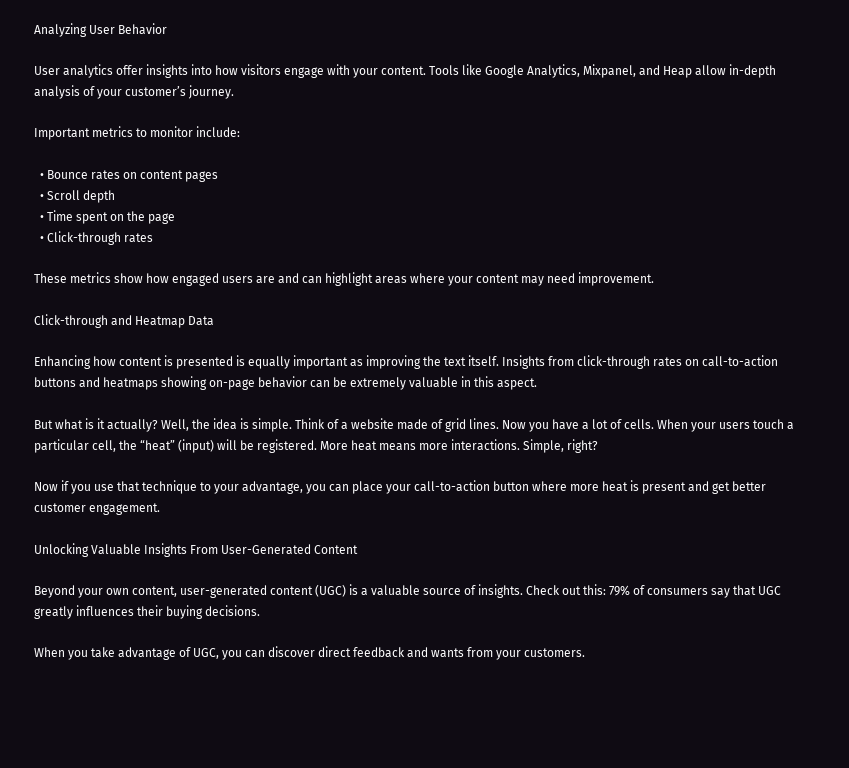Analyzing User Behavior

User analytics offer insights into how visitors engage with your content. Tools like Google Analytics, Mixpanel, and Heap allow in-depth analysis of your customer’s journey.

Important metrics to monitor include:

  • Bounce rates on content pages
  • Scroll depth
  • Time spent on the page
  • Click-through rates

These metrics show how engaged users are and can highlight areas where your content may need improvement.

Click-through and Heatmap Data

Enhancing how content is presented is equally important as improving the text itself. Insights from click-through rates on call-to-action buttons and heatmaps showing on-page behavior can be extremely valuable in this aspect.

But what is it actually? Well, the idea is simple. Think of a website made of grid lines. Now you have a lot of cells. When your users touch a particular cell, the “heat” (input) will be registered. More heat means more interactions. Simple, right?

Now if you use that technique to your advantage, you can place your call-to-action button where more heat is present and get better customer engagement.

Unlocking Valuable Insights From User-Generated Content

Beyond your own content, user-generated content (UGC) is a valuable source of insights. Check out this: 79% of consumers say that UGC greatly influences their buying decisions.

When you take advantage of UGC, you can discover direct feedback and wants from your customers.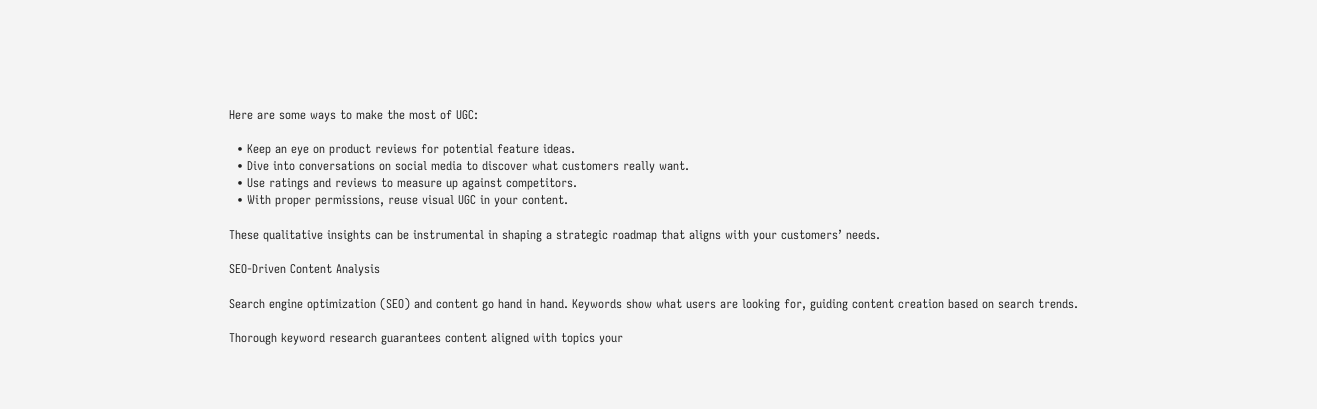Here are some ways to make the most of UGC:

  • Keep an eye on product reviews for potential feature ideas.
  • Dive into conversations on social media to discover what customers really want.
  • Use ratings and reviews to measure up against competitors.
  • With proper permissions, reuse visual UGC in your content.

These qualitative insights can be instrumental in shaping a strategic roadmap that aligns with your customers’ needs.

SEO-Driven Content Analysis

Search engine optimization (SEO) and content go hand in hand. Keywords show what users are looking for, guiding content creation based on search trends.

Thorough keyword research guarantees content aligned with topics your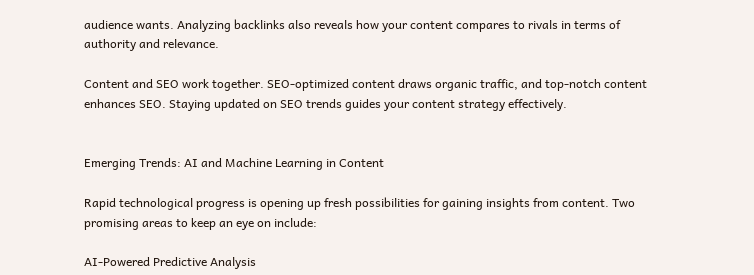audience wants. Analyzing backlinks also reveals how your content compares to rivals in terms of authority and relevance.

Content and SEO work together. SEO-optimized content draws organic traffic, and top-notch content enhances SEO. Staying updated on SEO trends guides your content strategy effectively.


Emerging Trends: AI and Machine Learning in Content

Rapid technological progress is opening up fresh possibilities for gaining insights from content. Two promising areas to keep an eye on include:

AI-Powered Predictive Analysis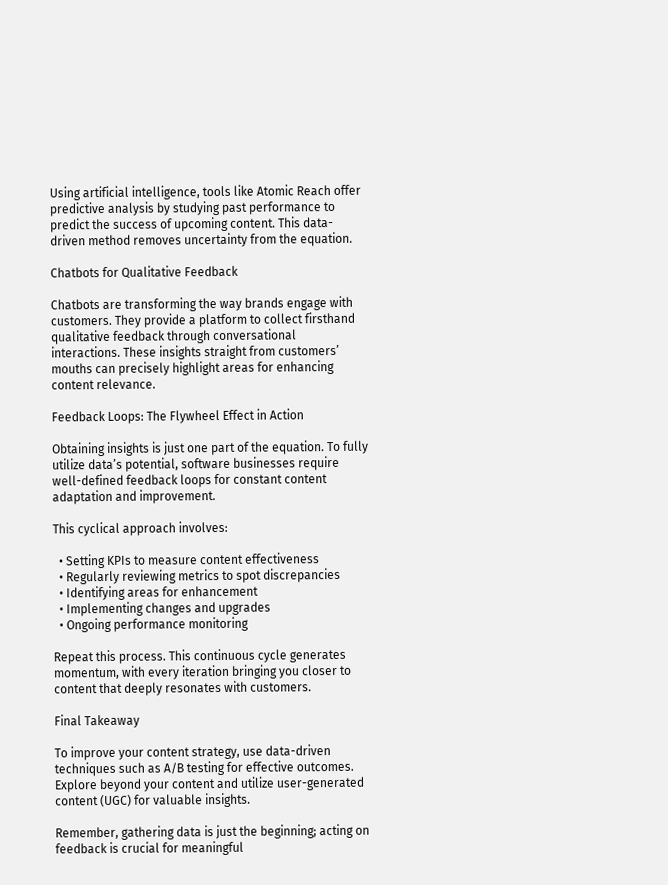Using artificial intelligence, tools like Atomic Reach offer predictive analysis by studying past performance to predict the success of upcoming content. This data-driven method removes uncertainty from the equation.

Chatbots for Qualitative Feedback

Chatbots are transforming the way brands engage with customers. They provide a platform to collect firsthand qualitative feedback through conversational interactions. These insights straight from customers’ mouths can precisely highlight areas for enhancing content relevance.

Feedback Loops: The Flywheel Effect in Action

Obtaining insights is just one part of the equation. To fully utilize data’s potential, software businesses require well-defined feedback loops for constant content adaptation and improvement.

This cyclical approach involves:

  • Setting KPIs to measure content effectiveness
  • Regularly reviewing metrics to spot discrepancies
  • Identifying areas for enhancement
  • Implementing changes and upgrades
  • Ongoing performance monitoring

Repeat this process. This continuous cycle generates momentum, with every iteration bringing you closer to content that deeply resonates with customers.

Final Takeaway

To improve your content strategy, use data-driven techniques such as A/B testing for effective outcomes. Explore beyond your content and utilize user-generated content (UGC) for valuable insights.

Remember, gathering data is just the beginning; acting on feedback is crucial for meaningful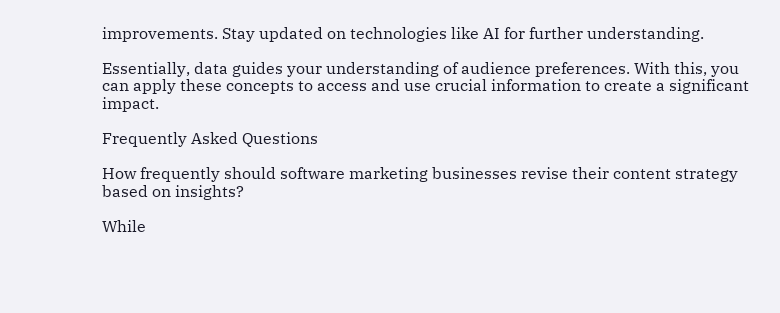improvements. Stay updated on technologies like AI for further understanding.

Essentially, data guides your understanding of audience preferences. With this, you can apply these concepts to access and use crucial information to create a significant impact.

Frequently Asked Questions

How frequently should software marketing businesses revise their content strategy based on insights?

While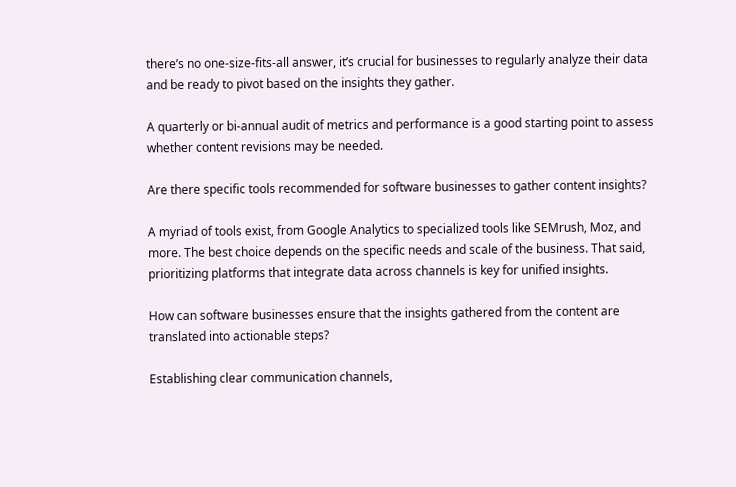there’s no one-size-fits-all answer, it’s crucial for businesses to regularly analyze their data and be ready to pivot based on the insights they gather.

A quarterly or bi-annual audit of metrics and performance is a good starting point to assess whether content revisions may be needed.

Are there specific tools recommended for software businesses to gather content insights?

A myriad of tools exist, from Google Analytics to specialized tools like SEMrush, Moz, and more. The best choice depends on the specific needs and scale of the business. That said, prioritizing platforms that integrate data across channels is key for unified insights.

How can software businesses ensure that the insights gathered from the content are translated into actionable steps?

Establishing clear communication channels,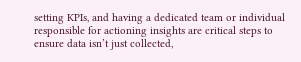setting KPIs, and having a dedicated team or individual responsible for actioning insights are critical steps to ensure data isn’t just collected,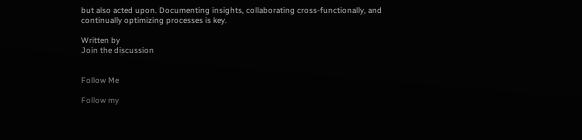but also acted upon. Documenting insights, collaborating cross-functionally, and continually optimizing processes is key.

Written by
Join the discussion


Follow Me

Follow my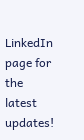LinkedIn page for the latest updates!